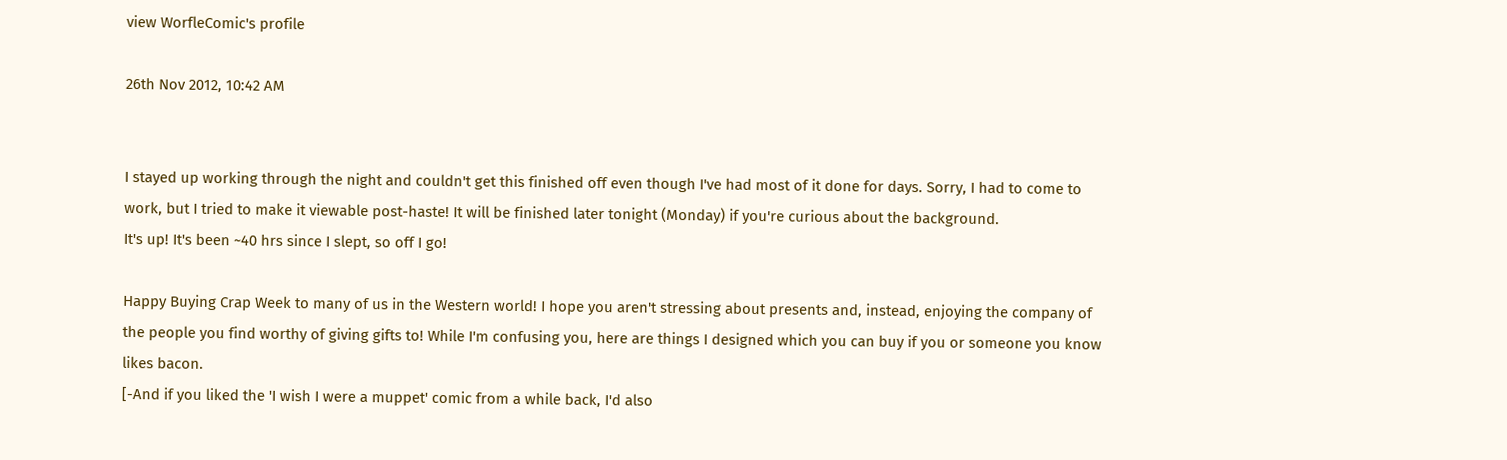view WorfleComic's profile

26th Nov 2012, 10:42 AM


I stayed up working through the night and couldn't get this finished off even though I've had most of it done for days. Sorry, I had to come to work, but I tried to make it viewable post-haste! It will be finished later tonight (Monday) if you're curious about the background.
It's up! It's been ~40 hrs since I slept, so off I go!

Happy Buying Crap Week to many of us in the Western world! I hope you aren't stressing about presents and, instead, enjoying the company of the people you find worthy of giving gifts to! While I'm confusing you, here are things I designed which you can buy if you or someone you know likes bacon.
[-And if you liked the 'I wish I were a muppet' comic from a while back, I'd also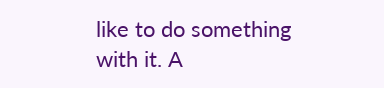like to do something with it. A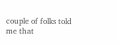couple of folks told me that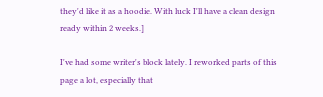they'd like it as a hoodie. With luck I'll have a clean design ready within 2 weeks.]

I've had some writer's block lately. I reworked parts of this page a lot, especially that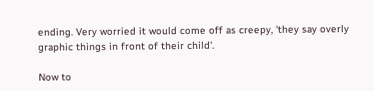ending. Very worried it would come off as creepy, 'they say overly graphic things in front of their child'.

Now to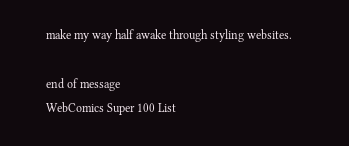make my way half awake through styling websites.

end of message
WebComics Super 100 List